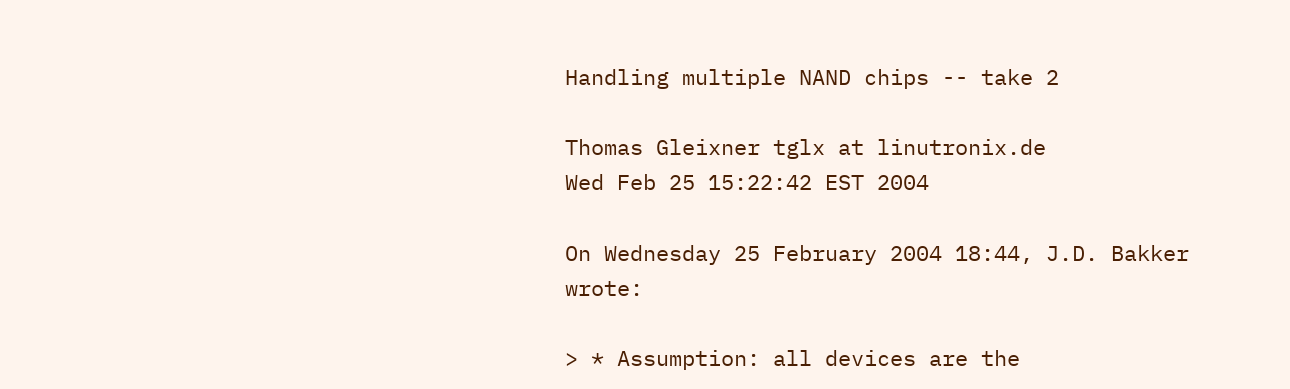Handling multiple NAND chips -- take 2

Thomas Gleixner tglx at linutronix.de
Wed Feb 25 15:22:42 EST 2004

On Wednesday 25 February 2004 18:44, J.D. Bakker wrote:

> * Assumption: all devices are the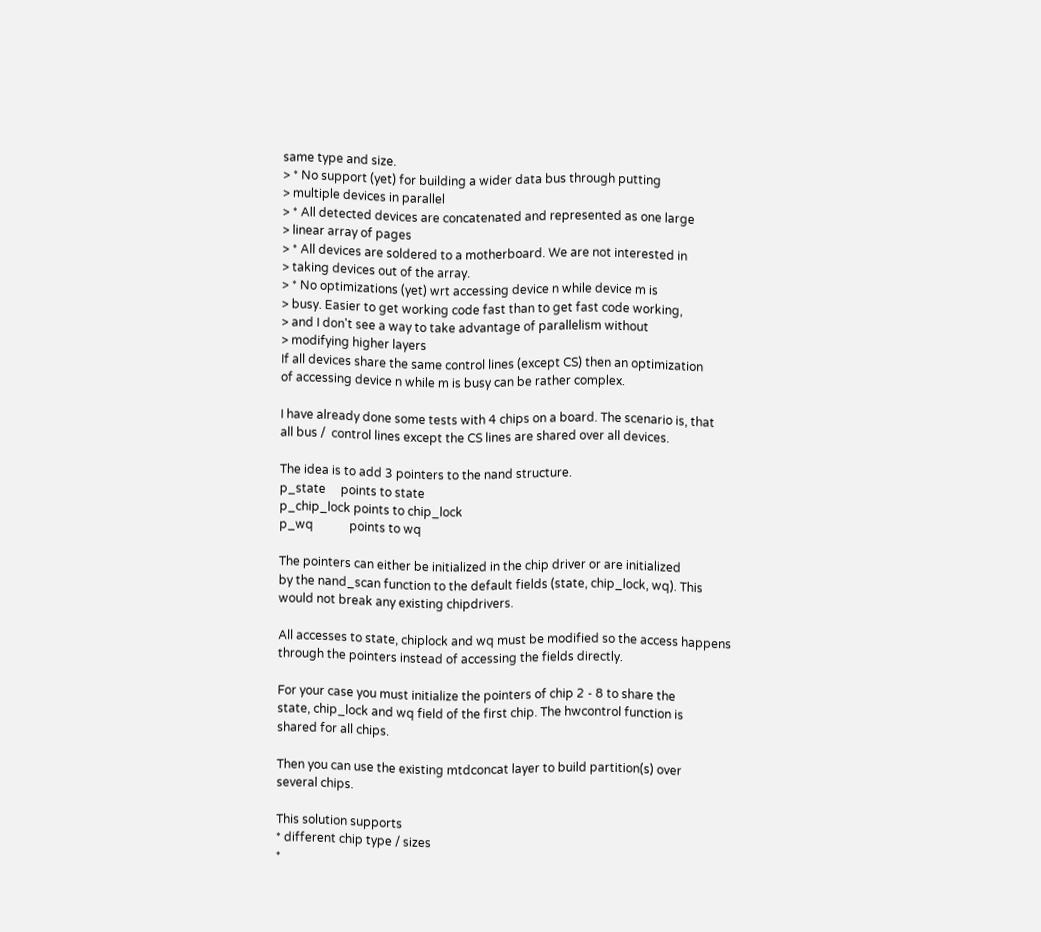same type and size.
> * No support (yet) for building a wider data bus through putting
> multiple devices in parallel
> * All detected devices are concatenated and represented as one large
> linear array of pages
> * All devices are soldered to a motherboard. We are not interested in
> taking devices out of the array.
> * No optimizations (yet) wrt accessing device n while device m is
> busy. Easier to get working code fast than to get fast code working,
> and I don't see a way to take advantage of parallelism without
> modifying higher layers
If all devices share the same control lines (except CS) then an optimization
of accessing device n while m is busy can be rather complex.

I have already done some tests with 4 chips on a board. The scenario is, that
all bus /  control lines except the CS lines are shared over all devices.

The idea is to add 3 pointers to the nand structure.
p_state     points to state
p_chip_lock points to chip_lock
p_wq            points to wq

The pointers can either be initialized in the chip driver or are initialized
by the nand_scan function to the default fields (state, chip_lock, wq). This
would not break any existing chipdrivers.

All accesses to state, chiplock and wq must be modified so the access happens
through the pointers instead of accessing the fields directly.

For your case you must initialize the pointers of chip 2 - 8 to share the
state, chip_lock and wq field of the first chip. The hwcontrol function is
shared for all chips.

Then you can use the existing mtdconcat layer to build partition(s) over
several chips.

This solution supports
* different chip type / sizes
*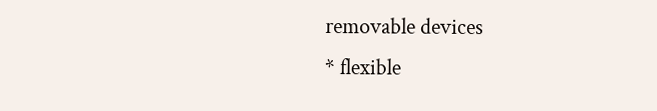removable devices
* flexible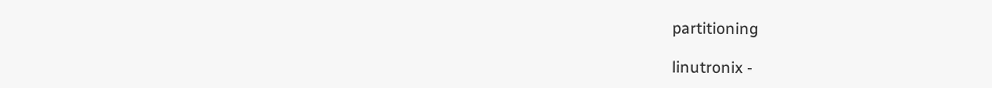partitioning

linutronix -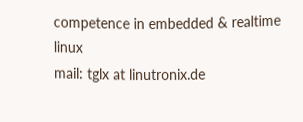competence in embedded & realtime linux
mail: tglx at linutronix.de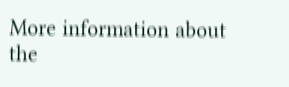More information about the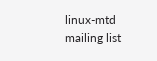linux-mtd mailing list